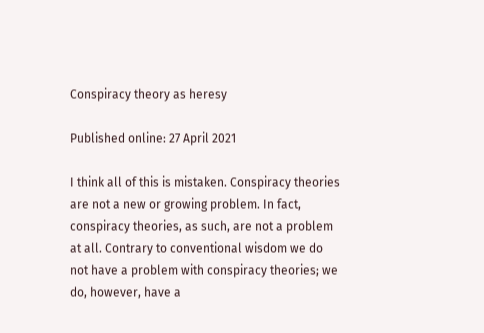Conspiracy theory as heresy

Published online: 27 April 2021

I think all of this is mistaken. Conspiracy theories are not a new or growing problem. In fact, conspiracy theories, as such, are not a problem at all. Contrary to conventional wisdom we do not have a problem with conspiracy theories; we do, however, have a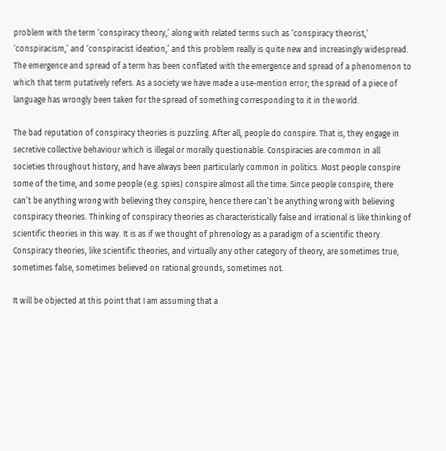problem with the term ‘conspiracy theory,’ along with related terms such as ‘conspiracy theorist,’ ‘conspiracism,’ and ‘conspiracist ideation,’ and this problem really is quite new and increasingly widespread. The emergence and spread of a term has been conflated with the emergence and spread of a phenomenon to which that term putatively refers. As a society we have made a use-mention error; the spread of a piece of language has wrongly been taken for the spread of something corresponding to it in the world.

The bad reputation of conspiracy theories is puzzling. After all, people do conspire. That is, they engage in secretive collective behaviour which is illegal or morally questionable. Conspiracies are common in all societies throughout history, and have always been particularly common in politics. Most people conspire some of the time, and some people (e.g. spies) conspire almost all the time. Since people conspire, there can’t be anything wrong with believing they conspire, hence there can’t be anything wrong with believing conspiracy theories. Thinking of conspiracy theories as characteristically false and irrational is like thinking of scientific theories in this way. It is as if we thought of phrenology as a paradigm of a scientific theory. Conspiracy theories, like scientific theories, and virtually any other category of theory, are sometimes true, sometimes false, sometimes believed on rational grounds, sometimes not.

It will be objected at this point that I am assuming that a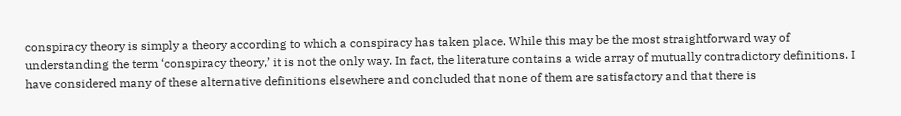conspiracy theory is simply a theory according to which a conspiracy has taken place. While this may be the most straightforward way of understanding the term ‘conspiracy theory,’ it is not the only way. In fact, the literature contains a wide array of mutually contradictory definitions. I have considered many of these alternative definitions elsewhere and concluded that none of them are satisfactory and that there is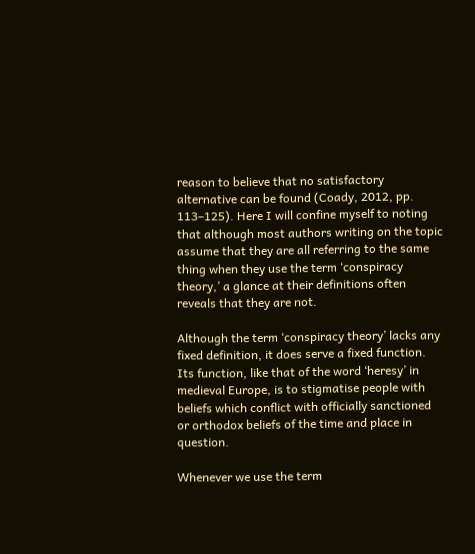reason to believe that no satisfactory alternative can be found (Coady, 2012, pp. 113–125). Here I will confine myself to noting that although most authors writing on the topic assume that they are all referring to the same thing when they use the term ‘conspiracy theory,’ a glance at their definitions often reveals that they are not.

Although the term ‘conspiracy theory’ lacks any fixed definition, it does serve a fixed function. Its function, like that of the word ‘heresy’ in medieval Europe, is to stigmatise people with beliefs which conflict with officially sanctioned or orthodox beliefs of the time and place in question.

Whenever we use the term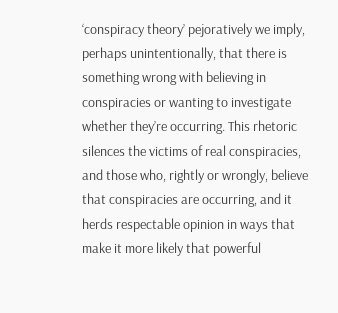‘conspiracy theory’ pejoratively we imply, perhaps unintentionally, that there is something wrong with believing in conspiracies or wanting to investigate whether they’re occurring. This rhetoric silences the victims of real conspiracies, and those who, rightly or wrongly, believe that conspiracies are occurring, and it herds respectable opinion in ways that make it more likely that powerful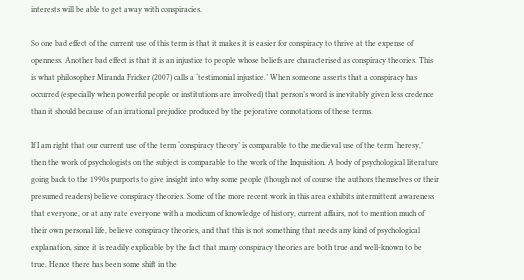interests will be able to get away with conspiracies.

So one bad effect of the current use of this term is that it makes it is easier for conspiracy to thrive at the expense of openness. Another bad effect is that it is an injustice to people whose beliefs are characterised as conspiracy theories. This is what philosopher Miranda Fricker (2007) calls a ‘testimonial injustice.’ When someone asserts that a conspiracy has occurred (especially when powerful people or institutions are involved) that person’s word is inevitably given less credence than it should because of an irrational prejudice produced by the pejorative connotations of these terms.

If I am right that our current use of the term ‘conspiracy theory’ is comparable to the medieval use of the term ‘heresy,’ then the work of psychologists on the subject is comparable to the work of the Inquisition. A body of psychological literature going back to the 1990s purports to give insight into why some people (though not of course the authors themselves or their presumed readers) believe conspiracy theories. Some of the more recent work in this area exhibits intermittent awareness that everyone, or at any rate everyone with a modicum of knowledge of history, current affairs, not to mention much of their own personal life, believe conspiracy theories, and that this is not something that needs any kind of psychological explanation, since it is readily explicable by the fact that many conspiracy theories are both true and well-known to be true. Hence there has been some shift in the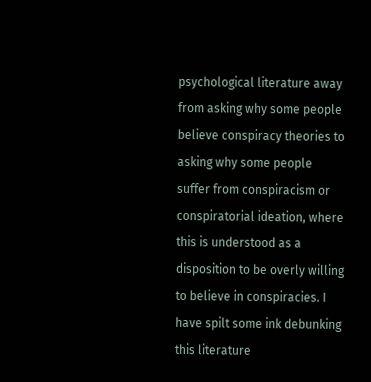psychological literature away from asking why some people believe conspiracy theories to asking why some people suffer from conspiracism or conspiratorial ideation, where this is understood as a disposition to be overly willing to believe in conspiracies. I have spilt some ink debunking this literature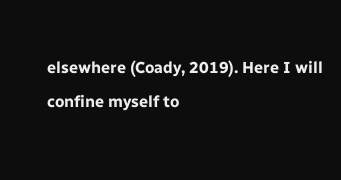elsewhere (Coady, 2019). Here I will confine myself to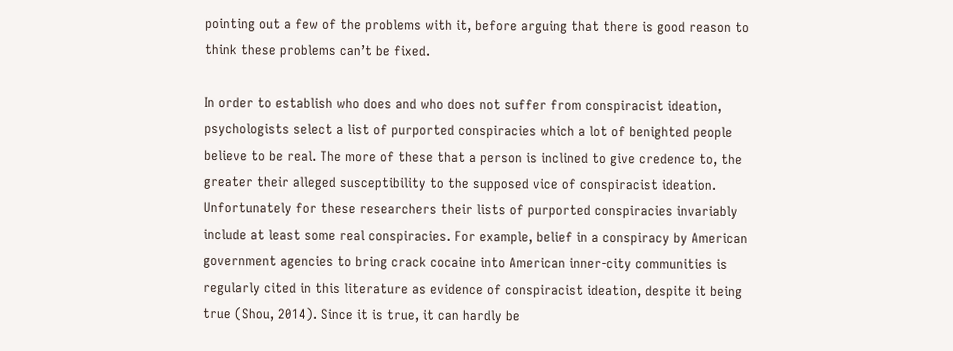pointing out a few of the problems with it, before arguing that there is good reason to think these problems can’t be fixed.

In order to establish who does and who does not suffer from conspiracist ideation, psychologists select a list of purported conspiracies which a lot of benighted people believe to be real. The more of these that a person is inclined to give credence to, the greater their alleged susceptibility to the supposed vice of conspiracist ideation. Unfortunately for these researchers their lists of purported conspiracies invariably include at least some real conspiracies. For example, belief in a conspiracy by American government agencies to bring crack cocaine into American inner-city communities is regularly cited in this literature as evidence of conspiracist ideation, despite it being true (Shou, 2014). Since it is true, it can hardly be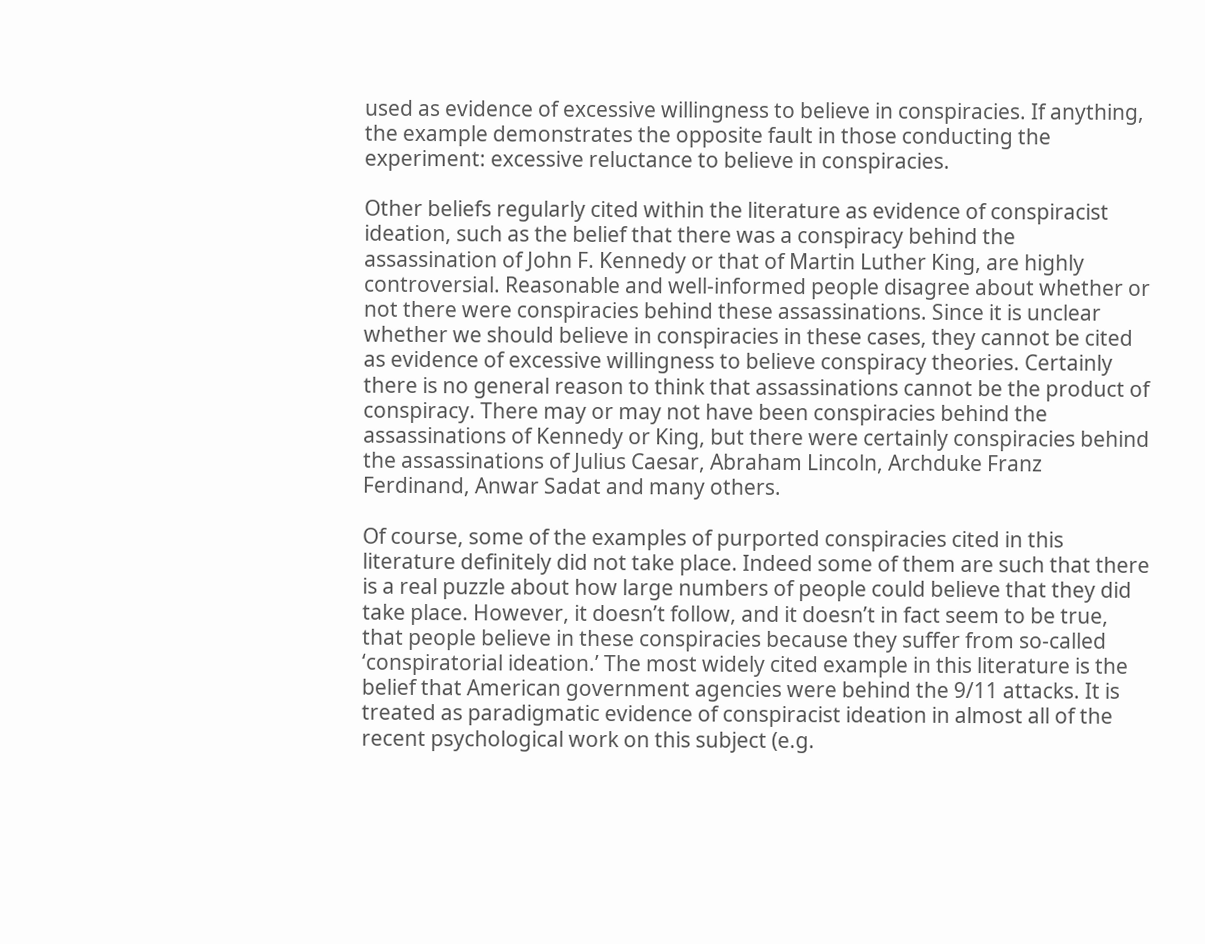used as evidence of excessive willingness to believe in conspiracies. If anything, the example demonstrates the opposite fault in those conducting the experiment: excessive reluctance to believe in conspiracies.

Other beliefs regularly cited within the literature as evidence of conspiracist ideation, such as the belief that there was a conspiracy behind the assassination of John F. Kennedy or that of Martin Luther King, are highly controversial. Reasonable and well-informed people disagree about whether or not there were conspiracies behind these assassinations. Since it is unclear whether we should believe in conspiracies in these cases, they cannot be cited as evidence of excessive willingness to believe conspiracy theories. Certainly there is no general reason to think that assassinations cannot be the product of conspiracy. There may or may not have been conspiracies behind the assassinations of Kennedy or King, but there were certainly conspiracies behind the assassinations of Julius Caesar, Abraham Lincoln, Archduke Franz Ferdinand, Anwar Sadat and many others.

Of course, some of the examples of purported conspiracies cited in this literature definitely did not take place. Indeed some of them are such that there is a real puzzle about how large numbers of people could believe that they did take place. However, it doesn’t follow, and it doesn’t in fact seem to be true, that people believe in these conspiracies because they suffer from so-called ‘conspiratorial ideation.’ The most widely cited example in this literature is the belief that American government agencies were behind the 9/11 attacks. It is treated as paradigmatic evidence of conspiracist ideation in almost all of the recent psychological work on this subject (e.g.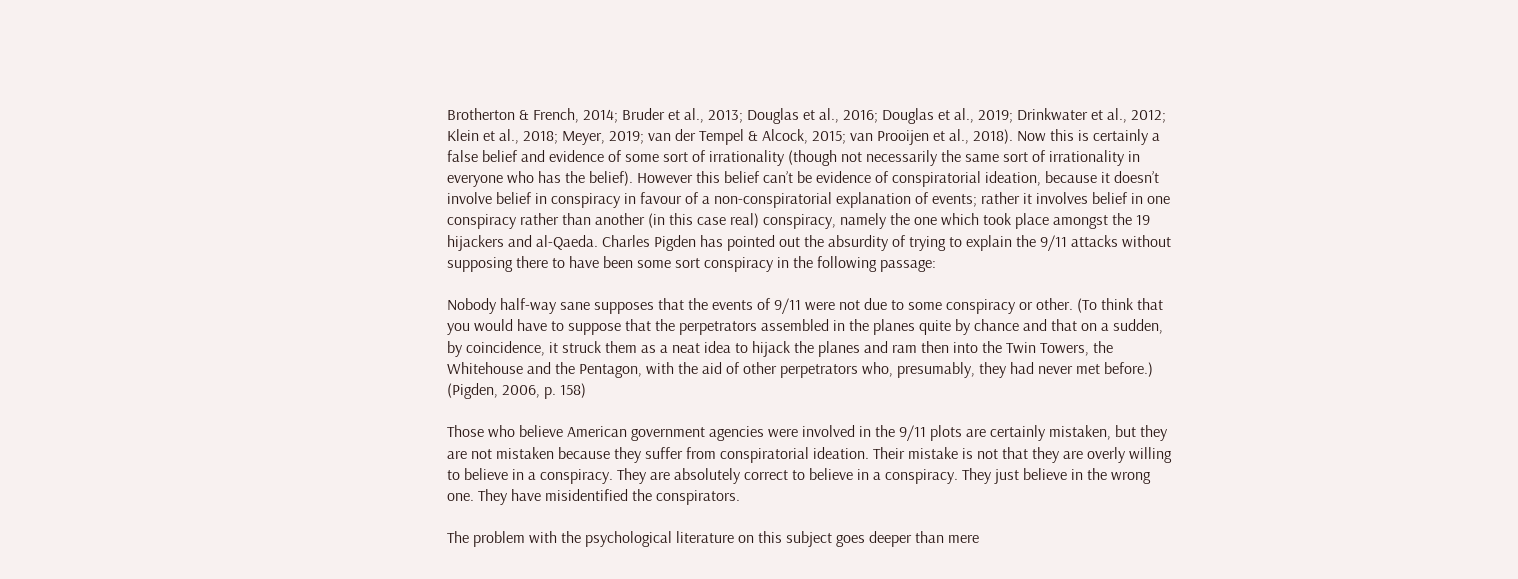Brotherton & French, 2014; Bruder et al., 2013; Douglas et al., 2016; Douglas et al., 2019; Drinkwater et al., 2012; Klein et al., 2018; Meyer, 2019; van der Tempel & Alcock, 2015; van Prooijen et al., 2018). Now this is certainly a false belief and evidence of some sort of irrationality (though not necessarily the same sort of irrationality in everyone who has the belief). However this belief can’t be evidence of conspiratorial ideation, because it doesn’t involve belief in conspiracy in favour of a non-conspiratorial explanation of events; rather it involves belief in one conspiracy rather than another (in this case real) conspiracy, namely the one which took place amongst the 19 hijackers and al-Qaeda. Charles Pigden has pointed out the absurdity of trying to explain the 9/11 attacks without supposing there to have been some sort conspiracy in the following passage:

Nobody half-way sane supposes that the events of 9/11 were not due to some conspiracy or other. (To think that you would have to suppose that the perpetrators assembled in the planes quite by chance and that on a sudden, by coincidence, it struck them as a neat idea to hijack the planes and ram then into the Twin Towers, the Whitehouse and the Pentagon, with the aid of other perpetrators who, presumably, they had never met before.) (Pigden, 2006, p. 158)

Those who believe American government agencies were involved in the 9/11 plots are certainly mistaken, but they are not mistaken because they suffer from conspiratorial ideation. Their mistake is not that they are overly willing to believe in a conspiracy. They are absolutely correct to believe in a conspiracy. They just believe in the wrong one. They have misidentified the conspirators.

The problem with the psychological literature on this subject goes deeper than mere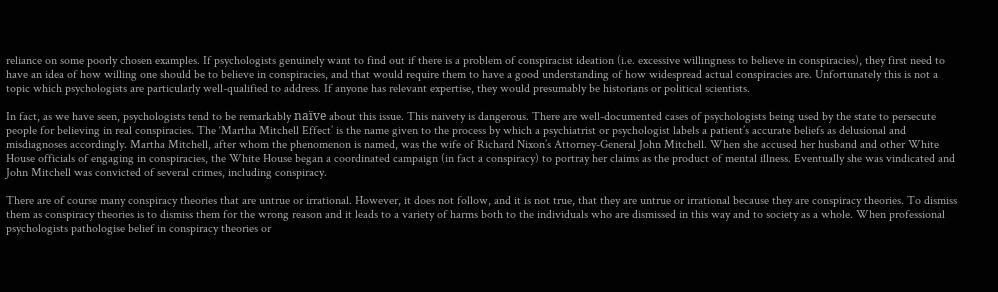reliance on some poorly chosen examples. If psychologists genuinely want to find out if there is a problem of conspiracist ideation (i.e. excessive willingness to believe in conspiracies), they first need to have an idea of how willing one should be to believe in conspiracies, and that would require them to have a good understanding of how widespread actual conspiracies are. Unfortunately this is not a topic which psychologists are particularly well-qualified to address. If anyone has relevant expertise, they would presumably be historians or political scientists.

In fact, as we have seen, psychologists tend to be remarkably naïve about this issue. This naivety is dangerous. There are well-documented cases of psychologists being used by the state to persecute people for believing in real conspiracies. The ‘Martha Mitchell Effect’ is the name given to the process by which a psychiatrist or psychologist labels a patient’s accurate beliefs as delusional and misdiagnoses accordingly. Martha Mitchell, after whom the phenomenon is named, was the wife of Richard Nixon’s Attorney-General John Mitchell. When she accused her husband and other White House officials of engaging in conspiracies, the White House began a coordinated campaign (in fact a conspiracy) to portray her claims as the product of mental illness. Eventually she was vindicated and John Mitchell was convicted of several crimes, including conspiracy.

There are of course many conspiracy theories that are untrue or irrational. However, it does not follow, and it is not true, that they are untrue or irrational because they are conspiracy theories. To dismiss them as conspiracy theories is to dismiss them for the wrong reason and it leads to a variety of harms both to the individuals who are dismissed in this way and to society as a whole. When professional psychologists pathologise belief in conspiracy theories or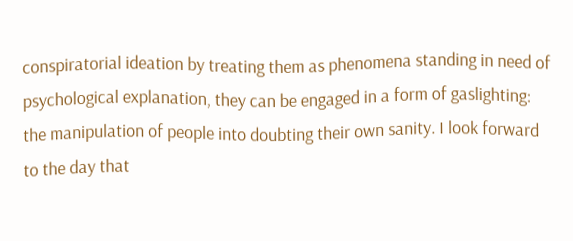conspiratorial ideation by treating them as phenomena standing in need of psychological explanation, they can be engaged in a form of gaslighting: the manipulation of people into doubting their own sanity. I look forward to the day that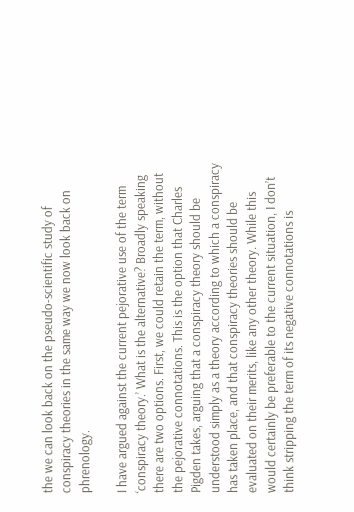the we can look back on the pseudo-scientific study of conspiracy theories in the same way we now look back on phrenology.

I have argued against the current pejorative use of the term ‘conspiracy theory.’ What is the alternative? Broadly speaking there are two options. First, we could retain the term, without the pejorative connotations. This is the option that Charles Pigden takes, arguing that a conspiracy theory should be understood simply as a theory according to which a conspiracy has taken place, and that conspiracy theories should be evaluated on their merits, like any other theory. While this would certainly be preferable to the current situation, I don’t think stripping the term of its negative connotations is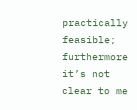practically feasible; furthermore it’s not clear to me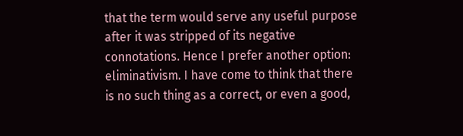that the term would serve any useful purpose after it was stripped of its negative connotations. Hence I prefer another option: eliminativism. I have come to think that there is no such thing as a correct, or even a good,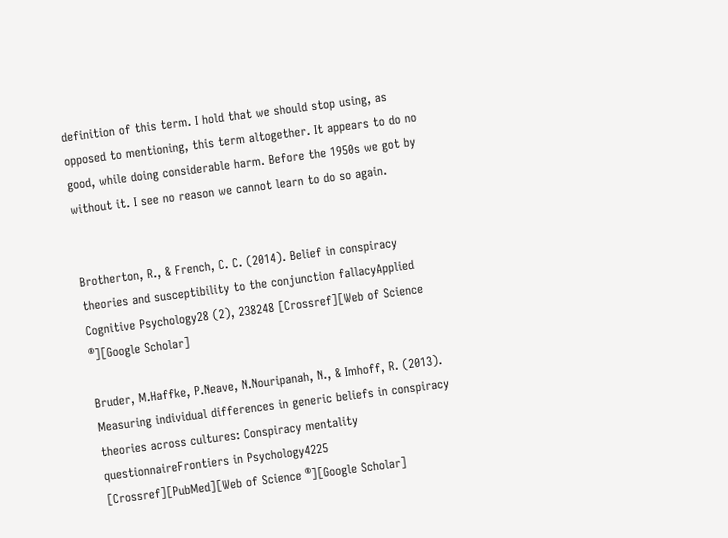definition of this term. I hold that we should stop using, as opposed to mentioning, this term altogether. It appears to do no good, while doing considerable harm. Before the 1950s we got by without it. I see no reason we cannot learn to do so again.


Brotherton, R., & French, C. C. (2014). Belief in conspiracy theories and susceptibility to the conjunction fallacyApplied Cognitive Psychology28 (2), 238248 [Crossref][Web of Science ®][Google Scholar]

Bruder, M.Haffke, P.Neave, N.Nouripanah, N., & Imhoff, R. (2013). Measuring individual differences in generic beliefs in conspiracy theories across cultures: Conspiracy mentality questionnaireFrontiers in Psychology4225 [Crossref][PubMed][Web of Science ®][Google Scholar]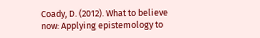Coady, D. (2012). What to believe now: Applying epistemology to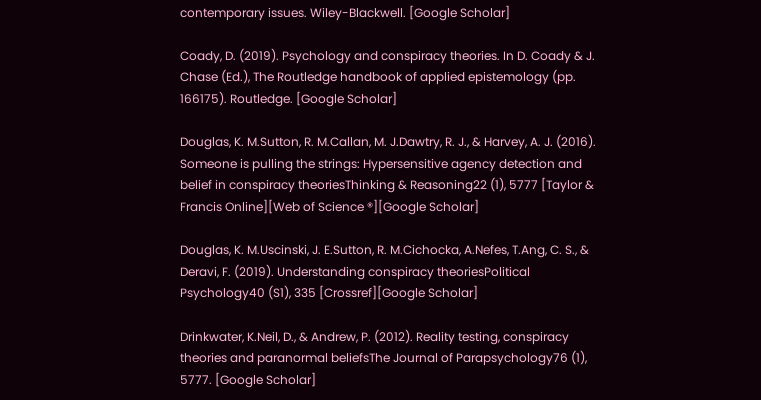contemporary issues. Wiley-Blackwell. [Google Scholar]

Coady, D. (2019). Psychology and conspiracy theories. In D. Coady & J. Chase (Ed.), The Routledge handbook of applied epistemology (pp. 166175). Routledge. [Google Scholar]

Douglas, K. M.Sutton, R. M.Callan, M. J.Dawtry, R. J., & Harvey, A. J. (2016). Someone is pulling the strings: Hypersensitive agency detection and belief in conspiracy theoriesThinking & Reasoning22 (1), 5777 [Taylor & Francis Online][Web of Science ®][Google Scholar]

Douglas, K. M.Uscinski, J. E.Sutton, R. M.Cichocka, A.Nefes, T.Ang, C. S., & Deravi, F. (2019). Understanding conspiracy theoriesPolitical Psychology40 (S1), 335 [Crossref][Google Scholar]

Drinkwater, K.Neil, D., & Andrew, P. (2012). Reality testing, conspiracy theories and paranormal beliefsThe Journal of Parapsychology76 (1), 5777. [Google Scholar]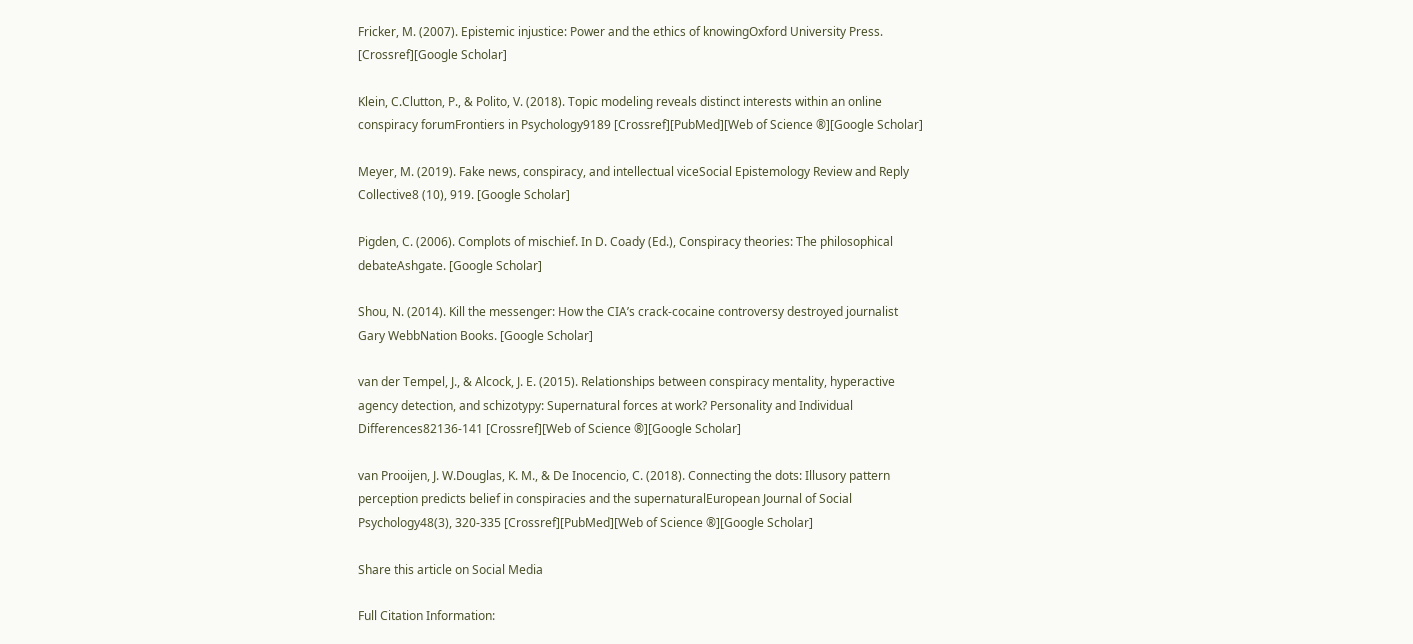Fricker, M. (2007). Epistemic injustice: Power and the ethics of knowingOxford University Press. [Crossref][Google Scholar]

Klein, C.Clutton, P., & Polito, V. (2018). Topic modeling reveals distinct interests within an online conspiracy forumFrontiers in Psychology9189 [Crossref][PubMed][Web of Science ®][Google Scholar]

Meyer, M. (2019). Fake news, conspiracy, and intellectual viceSocial Epistemology Review and Reply Collective8 (10), 919. [Google Scholar]

Pigden, C. (2006). Complots of mischief. In D. Coady (Ed.), Conspiracy theories: The philosophical debateAshgate. [Google Scholar]

Shou, N. (2014). Kill the messenger: How the CIA’s crack-cocaine controversy destroyed journalist Gary WebbNation Books. [Google Scholar]

van der Tempel, J., & Alcock, J. E. (2015). Relationships between conspiracy mentality, hyperactive agency detection, and schizotypy: Supernatural forces at work? Personality and Individual Differences82136-141 [Crossref][Web of Science ®][Google Scholar]

van Prooijen, J. W.Douglas, K. M., & De Inocencio, C. (2018). Connecting the dots: Illusory pattern perception predicts belief in conspiracies and the supernaturalEuropean Journal of Social Psychology48(3), 320-335 [Crossref][PubMed][Web of Science ®][Google Scholar]

Share this article on Social Media

Full Citation Information: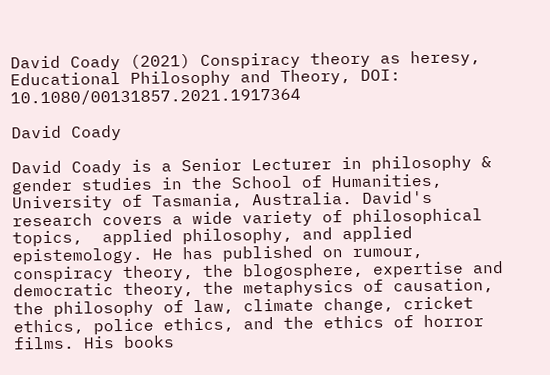David Coady (2021) Conspiracy theory as heresy, Educational Philosophy and Theory, DOI: 10.1080/00131857.2021.1917364

David Coady

David Coady is a Senior Lecturer in philosophy & gender studies in the School of Humanities, University of Tasmania, Australia. David's research covers a wide variety of philosophical topics,  applied philosophy, and applied epistemology. He has published on rumour, conspiracy theory, the blogosphere, expertise and democratic theory, the metaphysics of causation, the philosophy of law, climate change, cricket ethics, police ethics, and the ethics of horror films. His books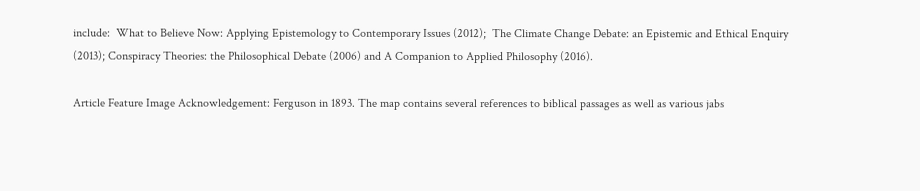include:  What to Believe Now: Applying Epistemology to Contemporary Issues (2012);  The Climate Change Debate: an Epistemic and Ethical Enquiry (2013); Conspiracy Theories: the Philosophical Debate (2006) and A Companion to Applied Philosophy (2016).

Article Feature Image Acknowledgement: Ferguson in 1893. The map contains several references to biblical passages as well as various jabs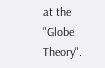at the "Globe Theory".